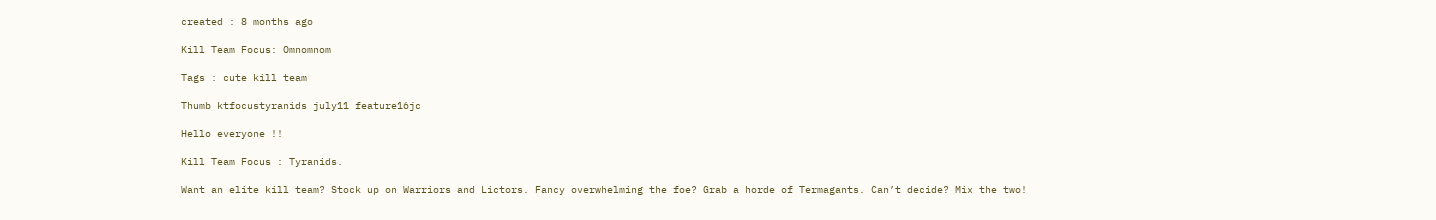created : 8 months ago

Kill Team Focus: Omnomnom

Tags : cute kill team

Thumb ktfocustyranids july11 feature16jc

Hello everyone !!

Kill Team Focus : Tyranids.

Want an elite kill team? Stock up on Warriors and Lictors. Fancy overwhelming the foe? Grab a horde of Termagants. Can’t decide? Mix the two!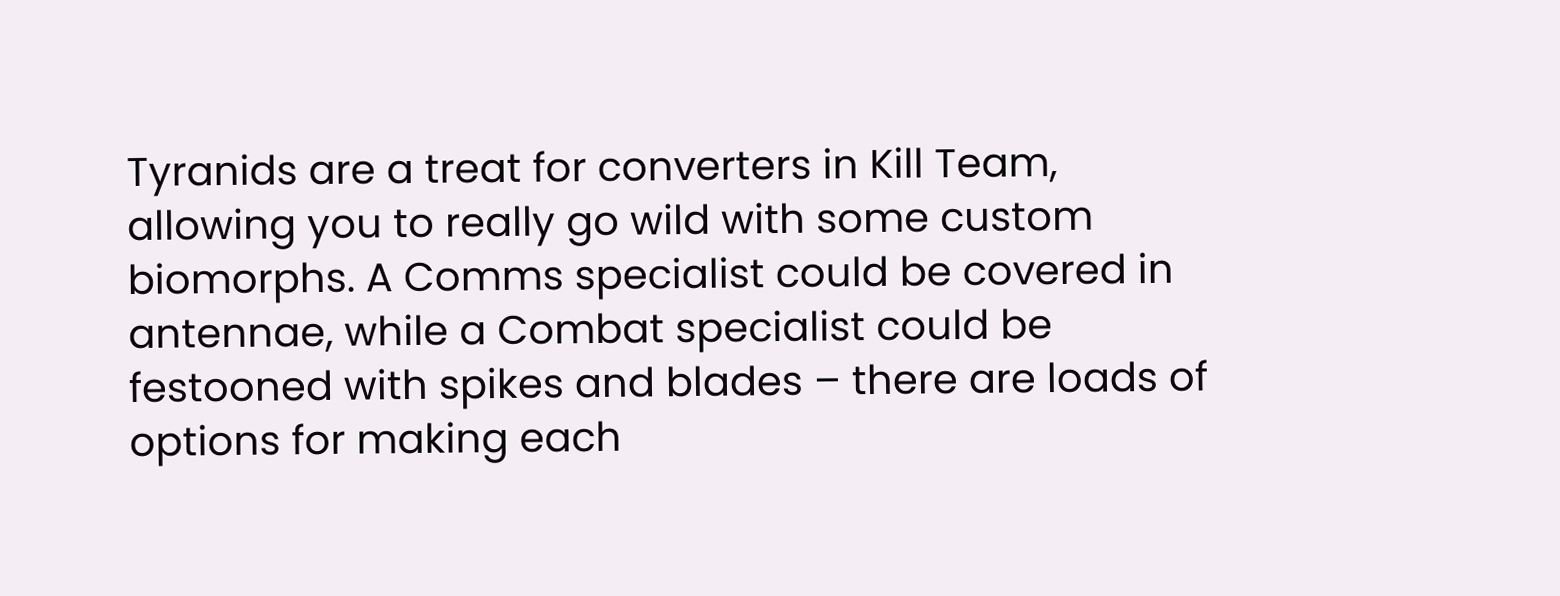Tyranids are a treat for converters in Kill Team, allowing you to really go wild with some custom biomorphs. A Comms specialist could be covered in antennae, while a Combat specialist could be festooned with spikes and blades – there are loads of options for making each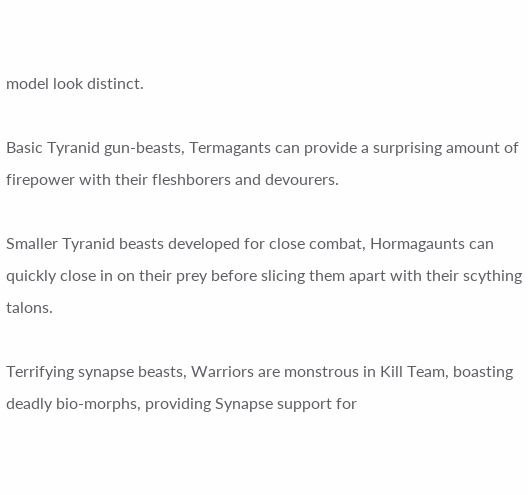model look distinct.

Basic Tyranid gun-beasts, Termagants can provide a surprising amount of firepower with their fleshborers and devourers.

Smaller Tyranid beasts developed for close combat, Hormagaunts can quickly close in on their prey before slicing them apart with their scything talons.

Terrifying synapse beasts, Warriors are monstrous in Kill Team, boasting deadly bio-morphs, providing Synapse support for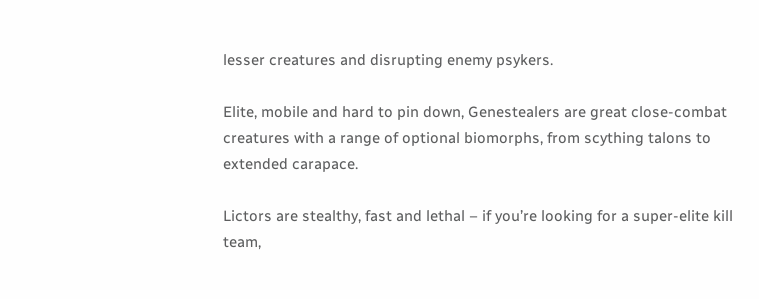lesser creatures and disrupting enemy psykers.

Elite, mobile and hard to pin down, Genestealers are great close-combat creatures with a range of optional biomorphs, from scything talons to extended carapace.

Lictors are stealthy, fast and lethal – if you’re looking for a super-elite kill team,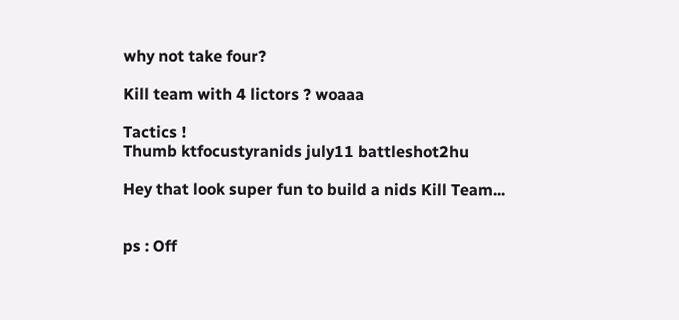why not take four?

Kill team with 4 lictors ? woaaa

Tactics !
Thumb ktfocustyranids july11 battleshot2hu

Hey that look super fun to build a nids Kill Team...


ps : Off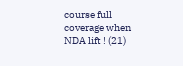course full coverage when NDA lift ! (21)